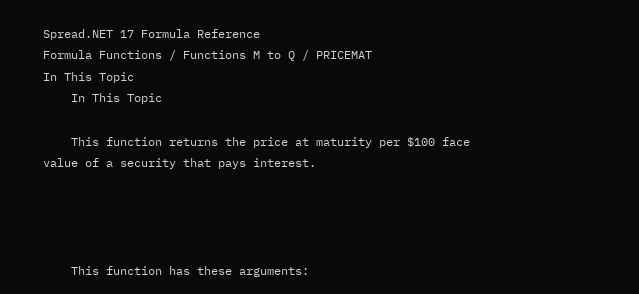Spread.NET 17 Formula Reference
Formula Functions / Functions M to Q / PRICEMAT
In This Topic
    In This Topic

    This function returns the price at maturity per $100 face value of a security that pays interest.




    This function has these arguments: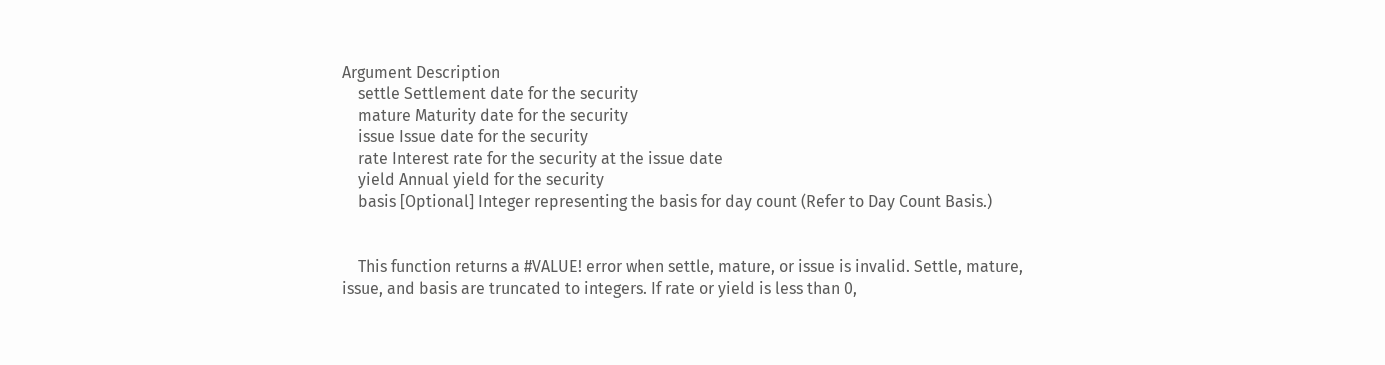Argument Description
    settle Settlement date for the security
    mature Maturity date for the security
    issue Issue date for the security
    rate Interest rate for the security at the issue date
    yield Annual yield for the security
    basis [Optional] Integer representing the basis for day count (Refer to Day Count Basis.)


    This function returns a #VALUE! error when settle, mature, or issue is invalid. Settle, mature, issue, and basis are truncated to integers. If rate or yield is less than 0,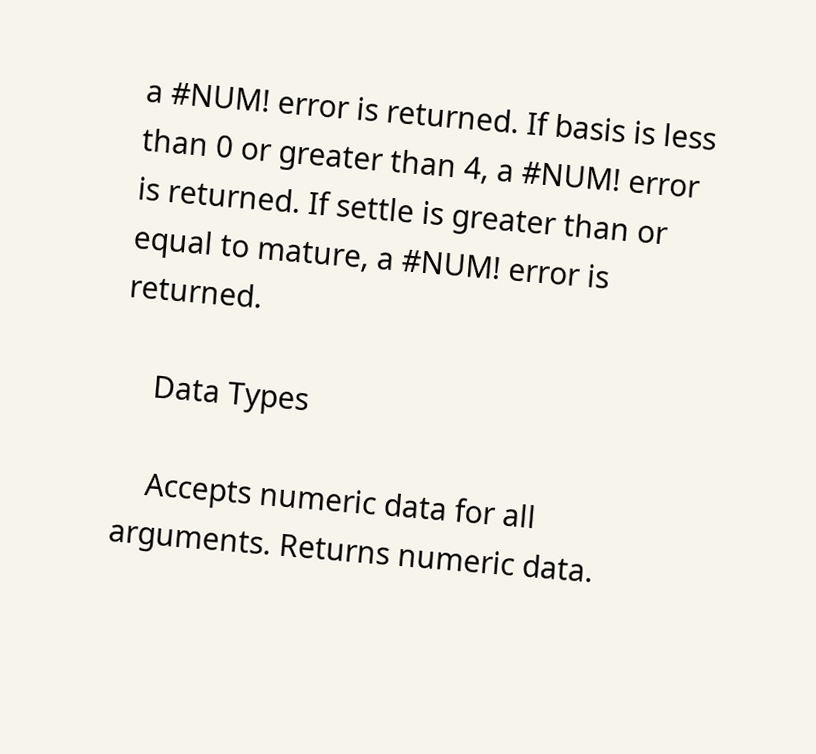a #NUM! error is returned. If basis is less than 0 or greater than 4, a #NUM! error is returned. If settle is greater than or equal to mature, a #NUM! error is returned.

    Data Types

    Accepts numeric data for all arguments. Returns numeric data.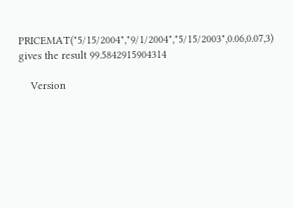PRICEMAT("5/15/2004","9/1/2004","5/15/2003",0.06,0.07,3) gives the result 99.5842915904314

    Version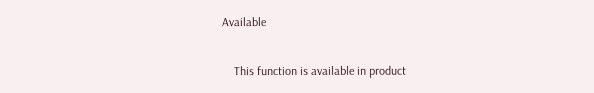Available

    This function is available in product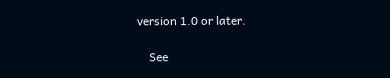version 1.0 or later.

    See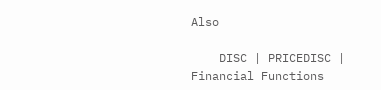Also

    DISC | PRICEDISC | Financial Functions